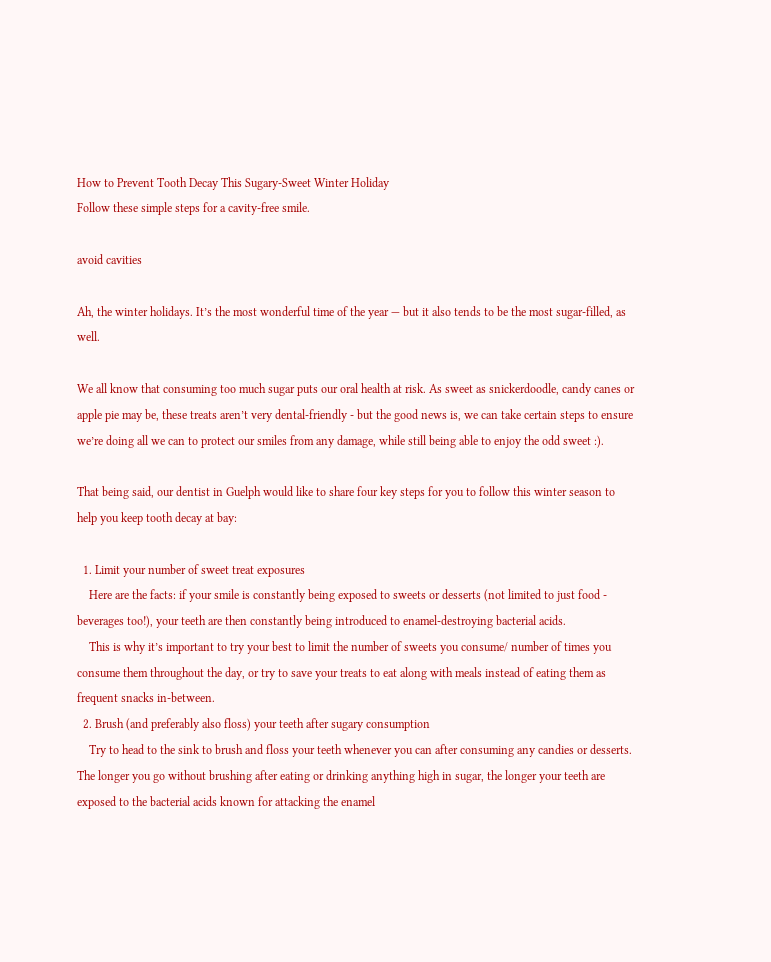How to Prevent Tooth Decay This Sugary-Sweet Winter Holiday
Follow these simple steps for a cavity-free smile.

avoid cavities

Ah, the winter holidays. It’s the most wonderful time of the year — but it also tends to be the most sugar-filled, as well.

We all know that consuming too much sugar puts our oral health at risk. As sweet as snickerdoodle, candy canes or apple pie may be, these treats aren’t very dental-friendly - but the good news is, we can take certain steps to ensure we’re doing all we can to protect our smiles from any damage, while still being able to enjoy the odd sweet :).

That being said, our dentist in Guelph would like to share four key steps for you to follow this winter season to help you keep tooth decay at bay:

  1. Limit your number of sweet treat exposures
    Here are the facts: if your smile is constantly being exposed to sweets or desserts (not limited to just food - beverages too!), your teeth are then constantly being introduced to enamel-destroying bacterial acids.
    This is why it’s important to try your best to limit the number of sweets you consume/ number of times you consume them throughout the day, or try to save your treats to eat along with meals instead of eating them as frequent snacks in-between.
  2. Brush (and preferably also floss) your teeth after sugary consumption
    Try to head to the sink to brush and floss your teeth whenever you can after consuming any candies or desserts. The longer you go without brushing after eating or drinking anything high in sugar, the longer your teeth are exposed to the bacterial acids known for attacking the enamel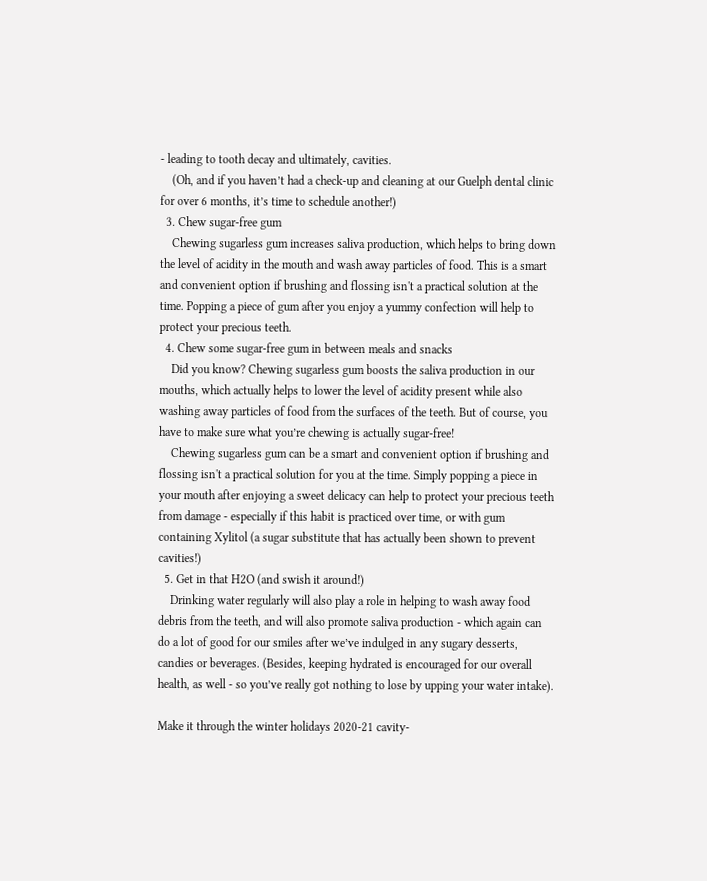- leading to tooth decay and ultimately, cavities.
    (Oh, and if you haven’t had a check-up and cleaning at our Guelph dental clinic for over 6 months, it’s time to schedule another!)
  3. Chew sugar-free gum
    Chewing sugarless gum increases saliva production, which helps to bring down the level of acidity in the mouth and wash away particles of food. This is a smart and convenient option if brushing and flossing isn't a practical solution at the time. Popping a piece of gum after you enjoy a yummy confection will help to protect your precious teeth.
  4. Chew some sugar-free gum in between meals and snacks
    Did you know? Chewing sugarless gum boosts the saliva production in our mouths, which actually helps to lower the level of acidity present while also washing away particles of food from the surfaces of the teeth. But of course, you have to make sure what you’re chewing is actually sugar-free!
    Chewing sugarless gum can be a smart and convenient option if brushing and flossing isn't a practical solution for you at the time. Simply popping a piece in your mouth after enjoying a sweet delicacy can help to protect your precious teeth from damage - especially if this habit is practiced over time, or with gum containing Xylitol (a sugar substitute that has actually been shown to prevent cavities!)
  5. Get in that H2O (and swish it around!)
    Drinking water regularly will also play a role in helping to wash away food debris from the teeth, and will also promote saliva production - which again can do a lot of good for our smiles after we’ve indulged in any sugary desserts, candies or beverages. (Besides, keeping hydrated is encouraged for our overall health, as well - so you’ve really got nothing to lose by upping your water intake).

Make it through the winter holidays 2020-21 cavity-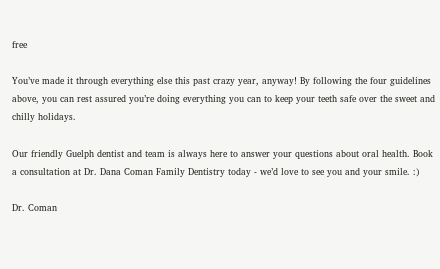free

You’ve made it through everything else this past crazy year, anyway! By following the four guidelines above, you can rest assured you’re doing everything you can to keep your teeth safe over the sweet and chilly holidays.

Our friendly Guelph dentist and team is always here to answer your questions about oral health. Book a consultation at Dr. Dana Coman Family Dentistry today - we’d love to see you and your smile. :)

Dr. Coman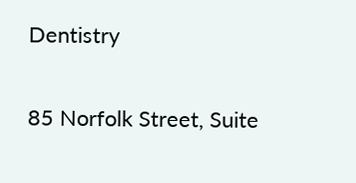Dentistry

85 Norfolk Street, Suite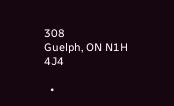308
Guelph, ON N1H 4J4

  •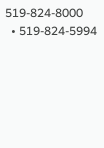519-824-8000
  • 519-824-5994